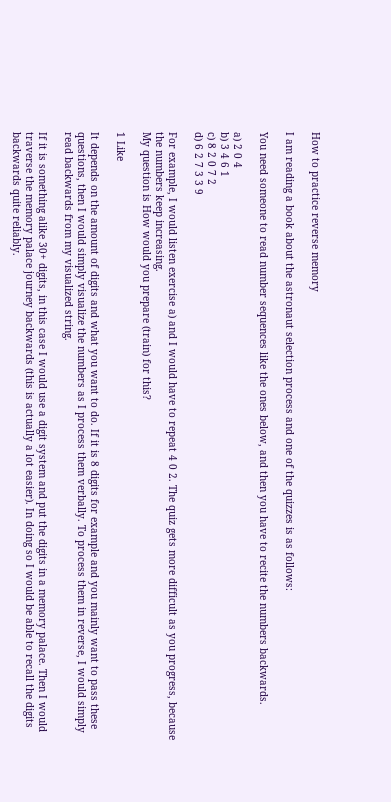How to practice reverse memory

I am reading a book about the astronaut selection process and one of the quizzes is as follows:

You need someone to read number sequences like the ones below, and then you have to recite the numbers backwards.

a) 2 0 4
b) 3 4 6 1
c) 8 2 0 7 2
d) 6 2 7 3 3 9

For example, I would listen exercise a) and I would have to repeat 4 0 2. The quiz gets more difficult as you progress, because the numbers keep increasing.
My question is How would you prepare (train) for this?

1 Like

It depends on the amount of digits and what you want to do. If it is 8 digits for example and you mainly want to pass these questions, then I would simply visualize the numbers as I process them verbally. To process them in reverse, I would simply read backwards from my visualized string.

If it is something alike 30+ digits, in this case I would use a digit system and put the digits in a memory palace. Then I would traverse the memory palace journey backwards (this is actually a lot easier). In doing so I would be able to recall the digits backwards quite reliably.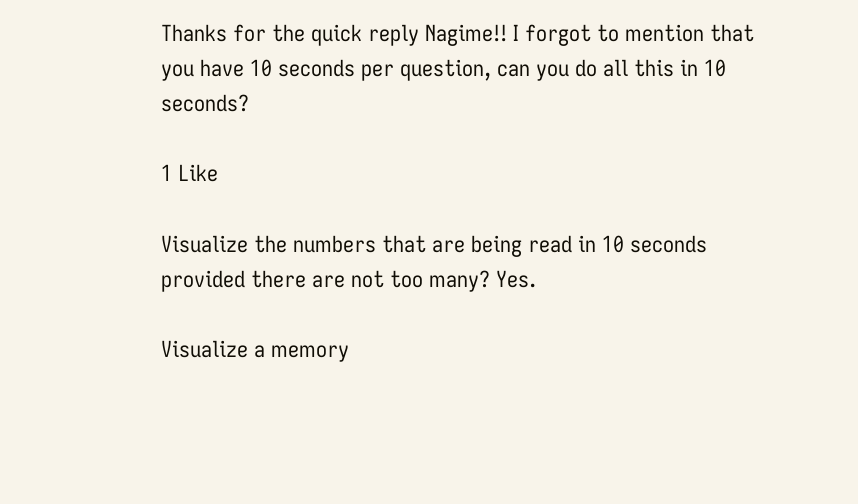Thanks for the quick reply Nagime!! I forgot to mention that you have 10 seconds per question, can you do all this in 10 seconds?

1 Like

Visualize the numbers that are being read in 10 seconds provided there are not too many? Yes.

Visualize a memory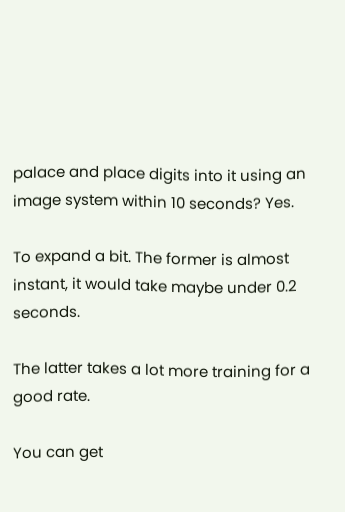palace and place digits into it using an image system within 10 seconds? Yes.

To expand a bit. The former is almost instant, it would take maybe under 0.2 seconds.

The latter takes a lot more training for a good rate.

You can get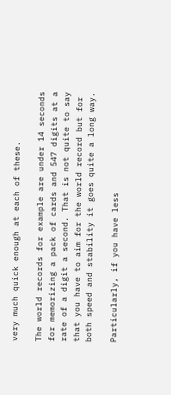very much quick enough at each of these.

The world records for example are under 14 seconds for memorizing a pack of cards and 547 digits at a rate of a digit a second. That is not quite to say that you have to aim for the world record but for both speed and stability it goes quite a long way.

Particularly, if you have less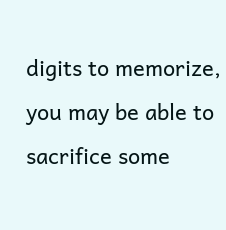digits to memorize, you may be able to sacrifice some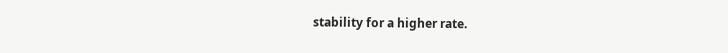stability for a higher rate.